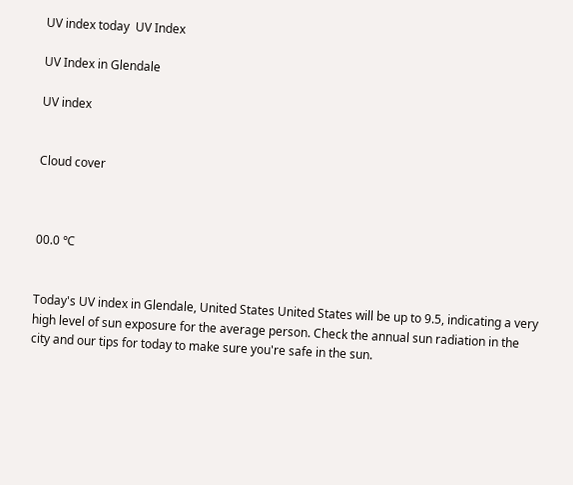UV index today  UV Index

UV Index in Glendale

UV index


Cloud cover



00.0 ℃


Today's UV index in Glendale, United States United States will be up to 9.5, indicating a very high level of sun exposure for the average person. Check the annual sun radiation in the city and our tips for today to make sure you're safe in the sun.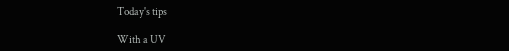Today's tips

With a UV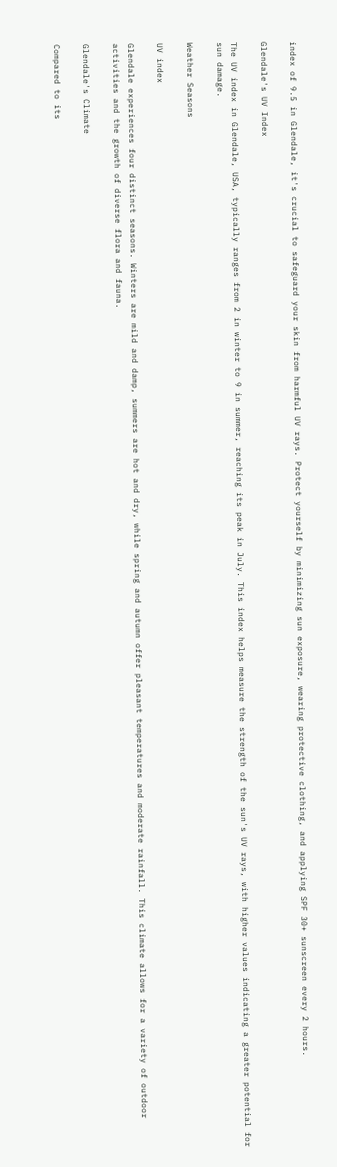index of 9.5 in Glendale, it's crucial to safeguard your skin from harmful UV rays. Protect yourself by minimizing sun exposure, wearing protective clothing, and applying SPF 30+ sunscreen every 2 hours.

Glendale's UV Index

The UV index in Glendale, USA, typically ranges from 2 in winter to 9 in summer, reaching its peak in July. This index helps measure the strength of the sun's UV rays, with higher values indicating a greater potential for sun damage.

Weather Seasons

UV index

Glendale experiences four distinct seasons. Winters are mild and damp, summers are hot and dry, while spring and autumn offer pleasant temperatures and moderate rainfall. This climate allows for a variety of outdoor activities and the growth of diverse flora and fauna.

Glendale's Climate

Compared to its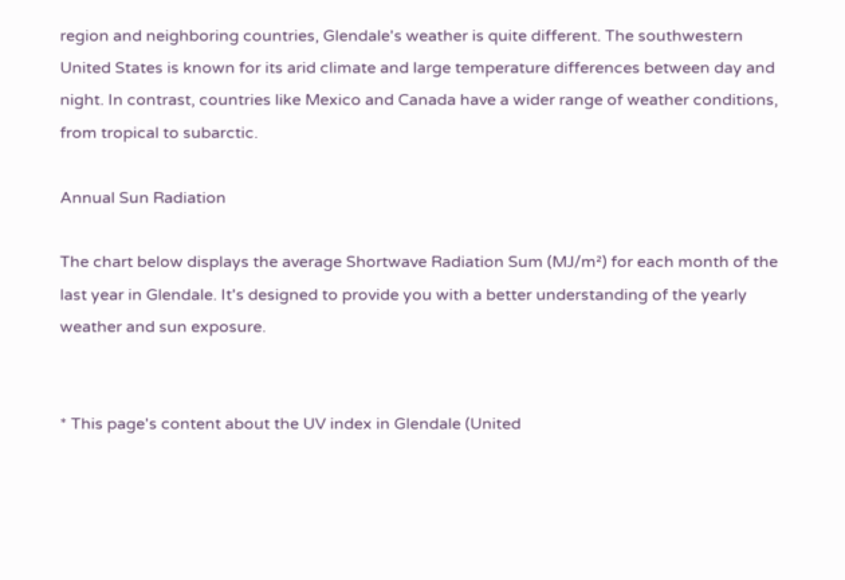region and neighboring countries, Glendale's weather is quite different. The southwestern United States is known for its arid climate and large temperature differences between day and night. In contrast, countries like Mexico and Canada have a wider range of weather conditions, from tropical to subarctic.

Annual Sun Radiation

The chart below displays the average Shortwave Radiation Sum (MJ/m²) for each month of the last year in Glendale. It's designed to provide you with a better understanding of the yearly weather and sun exposure.


* This page's content about the UV index in Glendale (United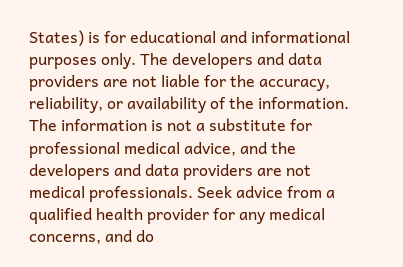States) is for educational and informational purposes only. The developers and data providers are not liable for the accuracy, reliability, or availability of the information. The information is not a substitute for professional medical advice, and the developers and data providers are not medical professionals. Seek advice from a qualified health provider for any medical concerns, and do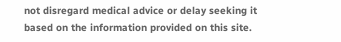not disregard medical advice or delay seeking it based on the information provided on this site.